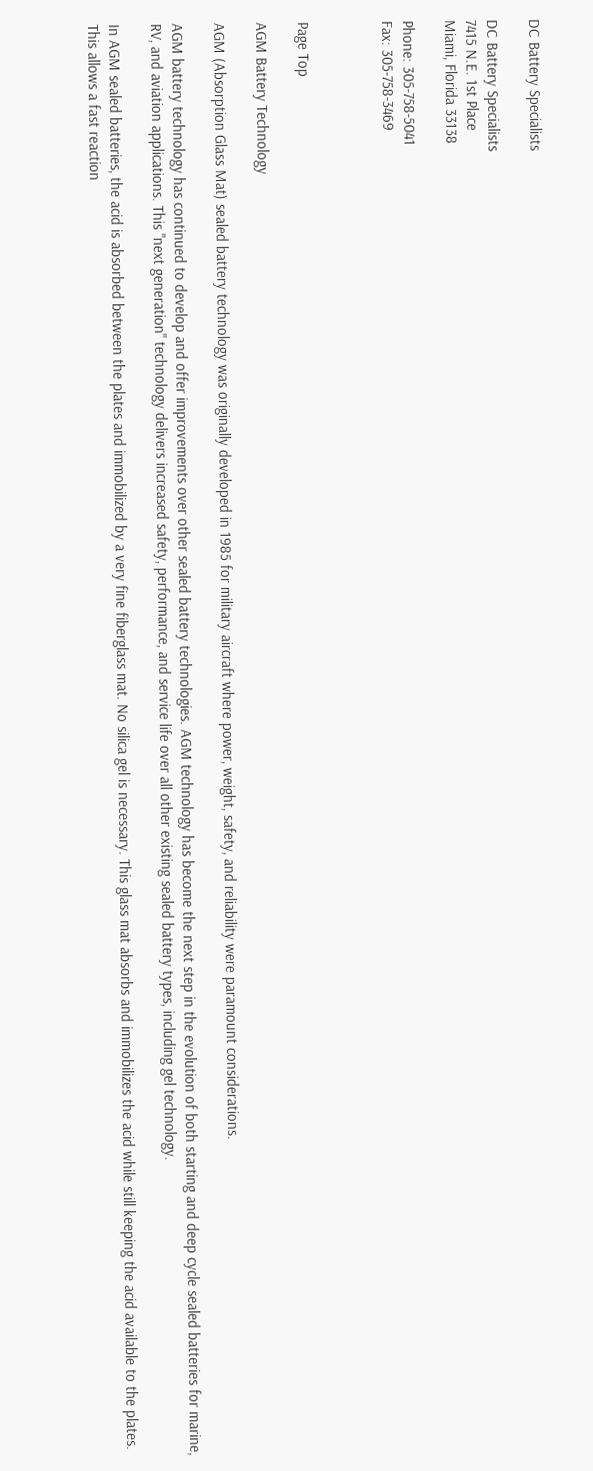DC Battery Specialists

DC Battery Specialists
7415 N.E. 1st Place
Miami, Florida 33138

Phone: 305-758-5041
Fax: 305-758-3469



Page Top

AGM Battery Technology

AGM (Absorption Glass Mat) sealed battery technology was originally developed in 1985 for military aircraft where power, weight, safety, and reliability were paramount considerations.

AGM battery technology has continued to develop and offer improvements over other sealed battery technologies. AGM technology has become the next step in the evolution of both starting and deep cycle sealed batteries for marine, RV, and aviation applications. This "next generation" technology delivers increased safety, performance, and service life over all other existing sealed battery types, including gel technology.

In AGM sealed batteries, the acid is absorbed between the plates and immobilized by a very fine fiberglass mat. No silica gel is necessary. This glass mat absorbs and immobilizes the acid while still keeping the acid available to the plates. This allows a fast reaction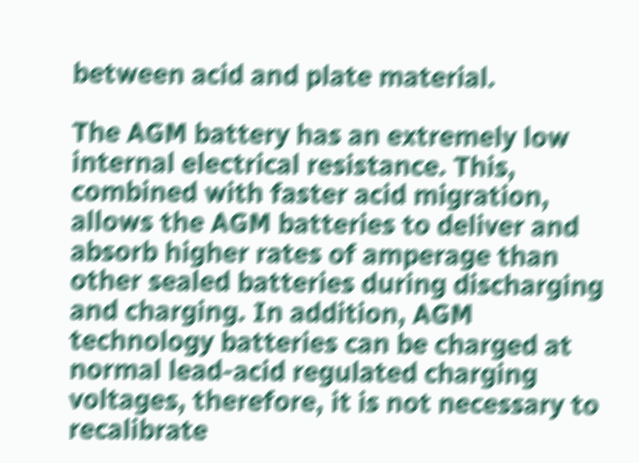between acid and plate material.

The AGM battery has an extremely low internal electrical resistance. This, combined with faster acid migration, allows the AGM batteries to deliver and absorb higher rates of amperage than other sealed batteries during discharging and charging. In addition, AGM technology batteries can be charged at normal lead-acid regulated charging voltages, therefore, it is not necessary to recalibrate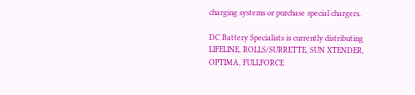charging systems or purchase special chargers.

DC Battery Specialists is currently distributing LIFELINE, ROLLS/SURRETTE, SUN XTENDER, OPTIMA, FULLFORCE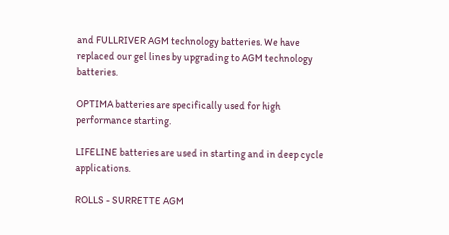and FULLRIVER AGM technology batteries. We have replaced our gel lines by upgrading to AGM technology batteries.

OPTIMA batteries are specifically used for high performance starting.

LIFELINE batteries are used in starting and in deep cycle applications.

ROLLS - SURRETTE AGM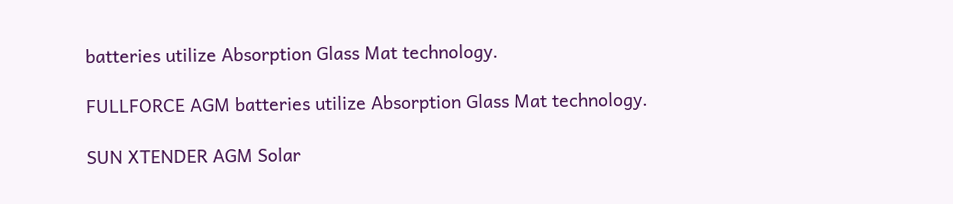batteries utilize Absorption Glass Mat technology.

FULLFORCE AGM batteries utilize Absorption Glass Mat technology.

SUN XTENDER AGM Solar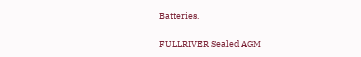Batteries.

FULLRIVER Sealed AGM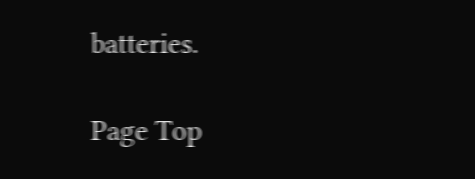batteries.

Page Top